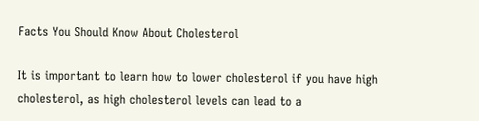Facts You Should Know About Cholesterol

It is important to learn how to lower cholesterol if you have high cholesterol, as high cholesterol levels can lead to a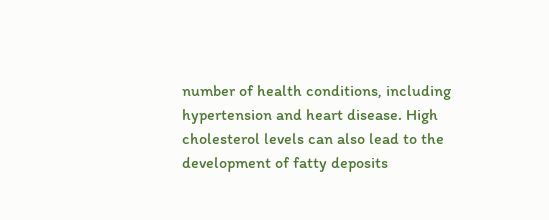number of health conditions, including hypertension and heart disease. High cholesterol levels can also lead to the development of fatty deposits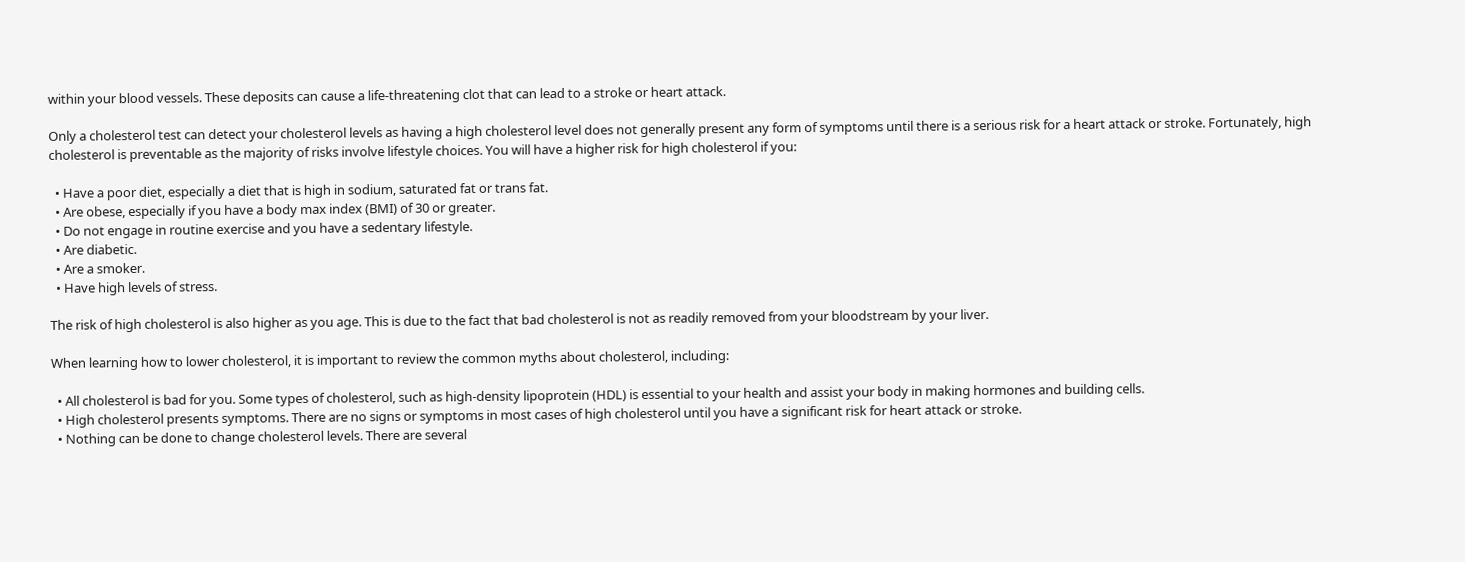within your blood vessels. These deposits can cause a life-threatening clot that can lead to a stroke or heart attack.

Only a cholesterol test can detect your cholesterol levels as having a high cholesterol level does not generally present any form of symptoms until there is a serious risk for a heart attack or stroke. Fortunately, high cholesterol is preventable as the majority of risks involve lifestyle choices. You will have a higher risk for high cholesterol if you:

  • Have a poor diet, especially a diet that is high in sodium, saturated fat or trans fat.
  • Are obese, especially if you have a body max index (BMI) of 30 or greater.
  • Do not engage in routine exercise and you have a sedentary lifestyle.
  • Are diabetic.
  • Are a smoker.
  • Have high levels of stress.

The risk of high cholesterol is also higher as you age. This is due to the fact that bad cholesterol is not as readily removed from your bloodstream by your liver.

When learning how to lower cholesterol, it is important to review the common myths about cholesterol, including:

  • All cholesterol is bad for you. Some types of cholesterol, such as high-density lipoprotein (HDL) is essential to your health and assist your body in making hormones and building cells.
  • High cholesterol presents symptoms. There are no signs or symptoms in most cases of high cholesterol until you have a significant risk for heart attack or stroke.
  • Nothing can be done to change cholesterol levels. There are several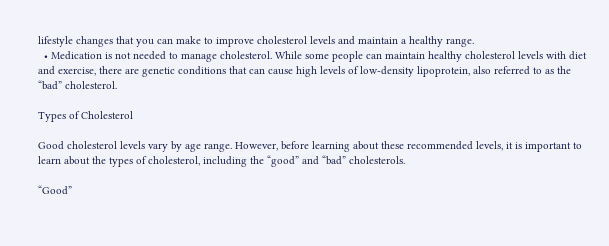lifestyle changes that you can make to improve cholesterol levels and maintain a healthy range.
  • Medication is not needed to manage cholesterol. While some people can maintain healthy cholesterol levels with diet and exercise, there are genetic conditions that can cause high levels of low-density lipoprotein, also referred to as the “bad” cholesterol.

Types of Cholesterol

Good cholesterol levels vary by age range. However, before learning about these recommended levels, it is important to learn about the types of cholesterol, including the “good” and “bad” cholesterols.

“Good”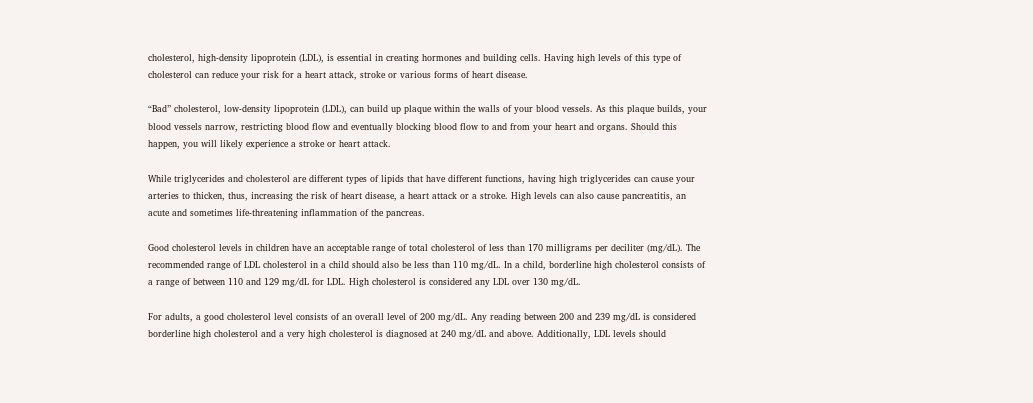cholesterol, high-density lipoprotein (LDL), is essential in creating hormones and building cells. Having high levels of this type of cholesterol can reduce your risk for a heart attack, stroke or various forms of heart disease.

“Bad” cholesterol, low-density lipoprotein (LDL), can build up plaque within the walls of your blood vessels. As this plaque builds, your blood vessels narrow, restricting blood flow and eventually blocking blood flow to and from your heart and organs. Should this happen, you will likely experience a stroke or heart attack.

While triglycerides and cholesterol are different types of lipids that have different functions, having high triglycerides can cause your arteries to thicken, thus, increasing the risk of heart disease, a heart attack or a stroke. High levels can also cause pancreatitis, an acute and sometimes life-threatening inflammation of the pancreas.

Good cholesterol levels in children have an acceptable range of total cholesterol of less than 170 milligrams per deciliter (mg/dL). The recommended range of LDL cholesterol in a child should also be less than 110 mg/dL. In a child, borderline high cholesterol consists of a range of between 110 and 129 mg/dL for LDL. High cholesterol is considered any LDL over 130 mg/dL.

For adults, a good cholesterol level consists of an overall level of 200 mg/dL. Any reading between 200 and 239 mg/dL is considered borderline high cholesterol and a very high cholesterol is diagnosed at 240 mg/dL and above. Additionally, LDL levels should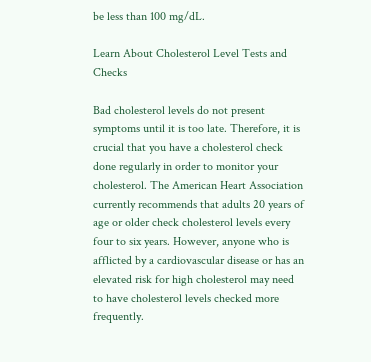be less than 100 mg/dL.

Learn About Cholesterol Level Tests and Checks

Bad cholesterol levels do not present symptoms until it is too late. Therefore, it is crucial that you have a cholesterol check done regularly in order to monitor your cholesterol. The American Heart Association currently recommends that adults 20 years of age or older check cholesterol levels every four to six years. However, anyone who is afflicted by a cardiovascular disease or has an elevated risk for high cholesterol may need to have cholesterol levels checked more frequently.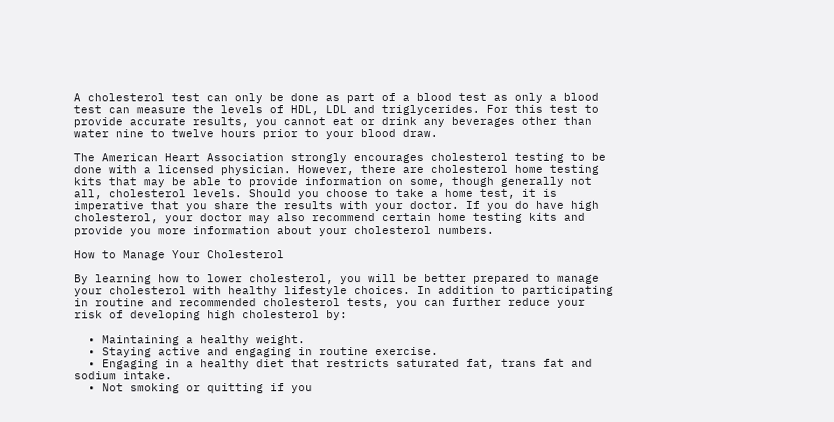A cholesterol test can only be done as part of a blood test as only a blood test can measure the levels of HDL, LDL and triglycerides. For this test to provide accurate results, you cannot eat or drink any beverages other than water nine to twelve hours prior to your blood draw.

The American Heart Association strongly encourages cholesterol testing to be done with a licensed physician. However, there are cholesterol home testing kits that may be able to provide information on some, though generally not all, cholesterol levels. Should you choose to take a home test, it is imperative that you share the results with your doctor. If you do have high cholesterol, your doctor may also recommend certain home testing kits and provide you more information about your cholesterol numbers.

How to Manage Your Cholesterol

By learning how to lower cholesterol, you will be better prepared to manage your cholesterol with healthy lifestyle choices. In addition to participating in routine and recommended cholesterol tests, you can further reduce your risk of developing high cholesterol by:

  • Maintaining a healthy weight.
  • Staying active and engaging in routine exercise.
  • Engaging in a healthy diet that restricts saturated fat, trans fat and sodium intake.
  • Not smoking or quitting if you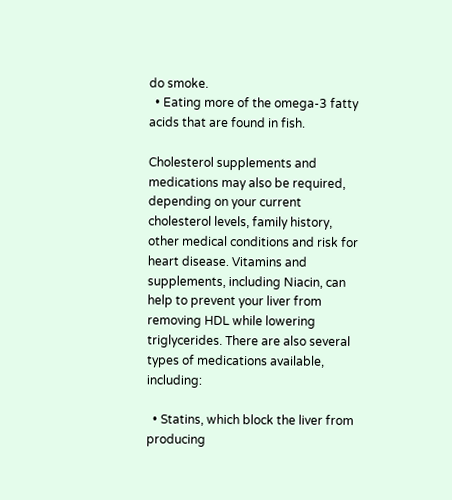do smoke.
  • Eating more of the omega-3 fatty acids that are found in fish.

Cholesterol supplements and medications may also be required, depending on your current cholesterol levels, family history, other medical conditions and risk for heart disease. Vitamins and supplements, including Niacin, can help to prevent your liver from removing HDL while lowering triglycerides. There are also several types of medications available, including:

  • Statins, which block the liver from producing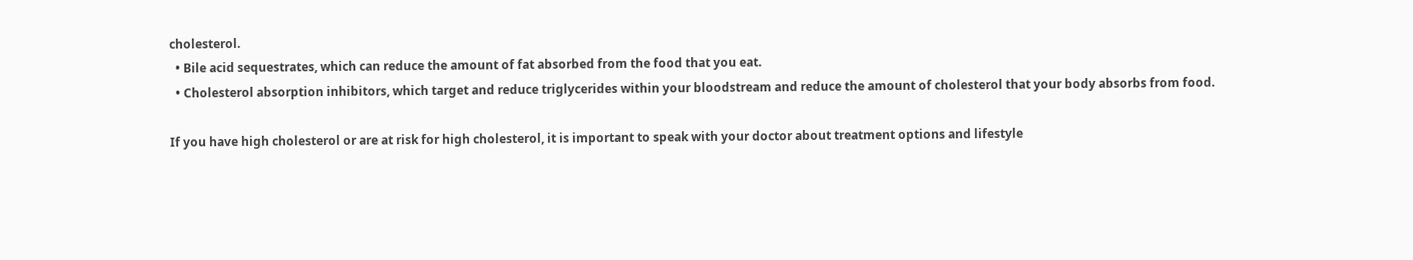cholesterol.
  • Bile acid sequestrates, which can reduce the amount of fat absorbed from the food that you eat.
  • Cholesterol absorption inhibitors, which target and reduce triglycerides within your bloodstream and reduce the amount of cholesterol that your body absorbs from food.

If you have high cholesterol or are at risk for high cholesterol, it is important to speak with your doctor about treatment options and lifestyle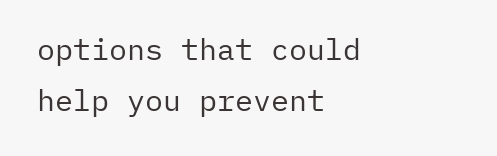options that could help you prevent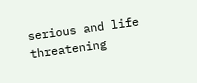serious and life threatening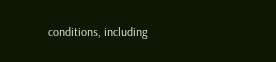conditions, including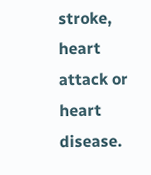stroke, heart attack or heart disease.